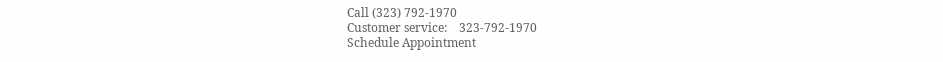Call (323) 792-1970
Customer service:    323-792-1970
Schedule Appointment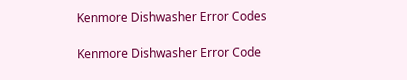Kenmore Dishwasher Error Codes

Kenmore Dishwasher Error Code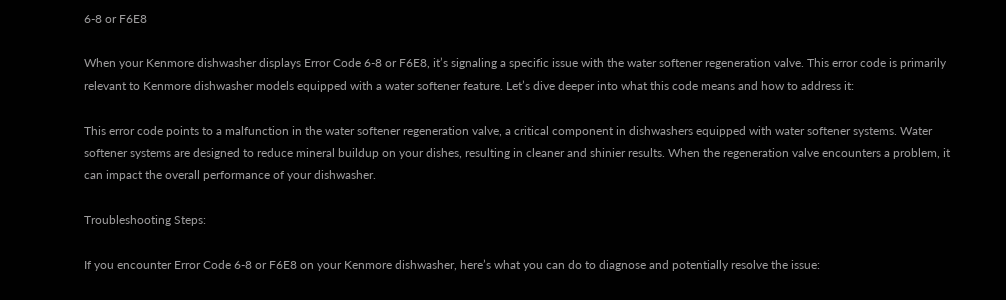6-8 or F6E8

When your Kenmore dishwasher displays Error Code 6-8 or F6E8, it’s signaling a specific issue with the water softener regeneration valve. This error code is primarily relevant to Kenmore dishwasher models equipped with a water softener feature. Let’s dive deeper into what this code means and how to address it:

This error code points to a malfunction in the water softener regeneration valve, a critical component in dishwashers equipped with water softener systems. Water softener systems are designed to reduce mineral buildup on your dishes, resulting in cleaner and shinier results. When the regeneration valve encounters a problem, it can impact the overall performance of your dishwasher.

Troubleshooting Steps:

If you encounter Error Code 6-8 or F6E8 on your Kenmore dishwasher, here’s what you can do to diagnose and potentially resolve the issue: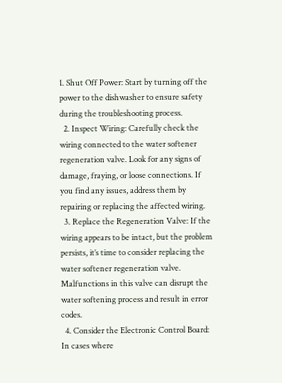1. Shut Off Power: Start by turning off the power to the dishwasher to ensure safety during the troubleshooting process.
  2. Inspect Wiring: Carefully check the wiring connected to the water softener regeneration valve. Look for any signs of damage, fraying, or loose connections. If you find any issues, address them by repairing or replacing the affected wiring.
  3. Replace the Regeneration Valve: If the wiring appears to be intact, but the problem persists, it’s time to consider replacing the water softener regeneration valve. Malfunctions in this valve can disrupt the water softening process and result in error codes.
  4. Consider the Electronic Control Board: In cases where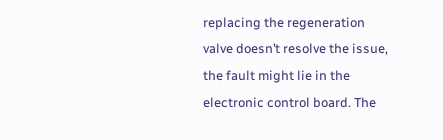replacing the regeneration valve doesn’t resolve the issue, the fault might lie in the electronic control board. The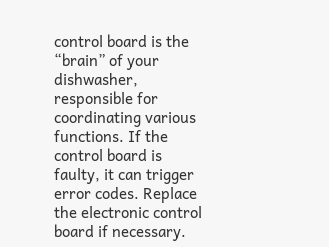control board is the “brain” of your dishwasher, responsible for coordinating various functions. If the control board is faulty, it can trigger error codes. Replace the electronic control board if necessary.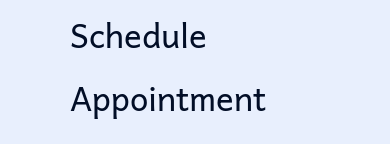Schedule Appointment